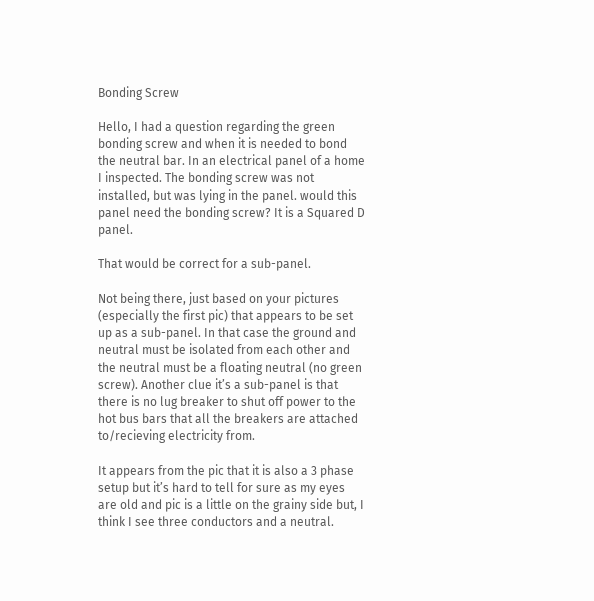Bonding Screw

Hello, I had a question regarding the green bonding screw and when it is needed to bond the neutral bar. In an electrical panel of a home I inspected. The bonding screw was not installed, but was lying in the panel. would this panel need the bonding screw? It is a Squared D panel.

That would be correct for a sub-panel.

Not being there, just based on your pictures (especially the first pic) that appears to be set up as a sub-panel. In that case the ground and neutral must be isolated from each other and the neutral must be a floating neutral (no green screw). Another clue it’s a sub-panel is that there is no lug breaker to shut off power to the hot bus bars that all the breakers are attached to/recieving electricity from.

It appears from the pic that it is also a 3 phase setup but it’s hard to tell for sure as my eyes are old and pic is a little on the grainy side but, I think I see three conductors and a neutral.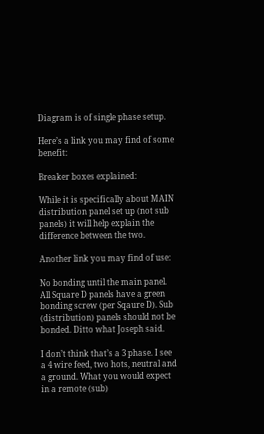Diagram is of single phase setup.

Here’s a link you may find of some benefit:

Breaker boxes explained:

While it is specifically about MAIN distribution panel set up (not sub panels) it will help explain the difference between the two.

Another link you may find of use:

No bonding until the main panel. All Square D panels have a green bonding screw (per Sqaure D). Sub (distribution) panels should not be bonded. Ditto what Joseph said.

I don’t think that’s a 3 phase. I see a 4 wire feed, two hots, neutral and a ground. What you would expect in a remote (sub)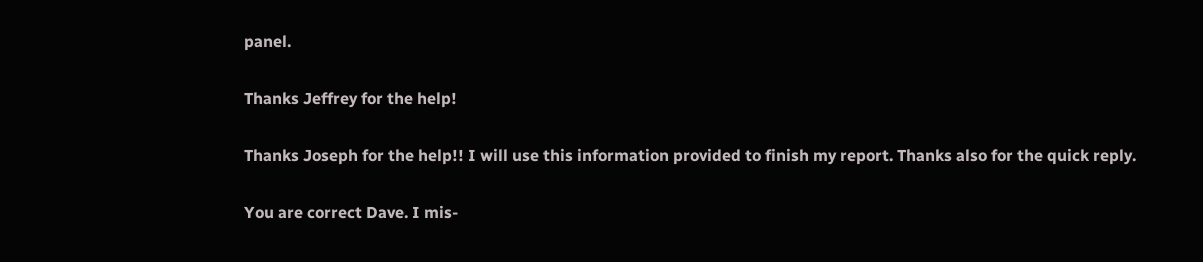panel.

Thanks Jeffrey for the help!

Thanks Joseph for the help!! I will use this information provided to finish my report. Thanks also for the quick reply.

You are correct Dave. I mis-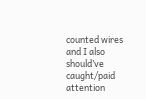counted wires and I also should’ve caught/paid attention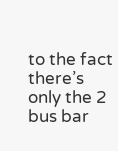to the fact there’s only the 2 bus bar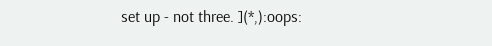set up - not three. ](*,):oops: